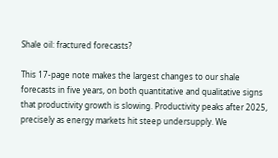Shale oil: fractured forecasts?

This 17-page note makes the largest changes to our shale forecasts in five years, on both quantitative and qualitative signs that productivity growth is slowing. Productivity peaks after 2025, precisely as energy markets hit steep undersupply. We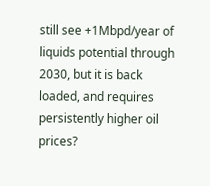still see +1Mbpd/year of liquids potential through 2030, but it is back loaded, and requires persistently higher oil prices?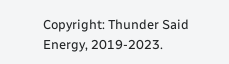Copyright: Thunder Said Energy, 2019-2023.